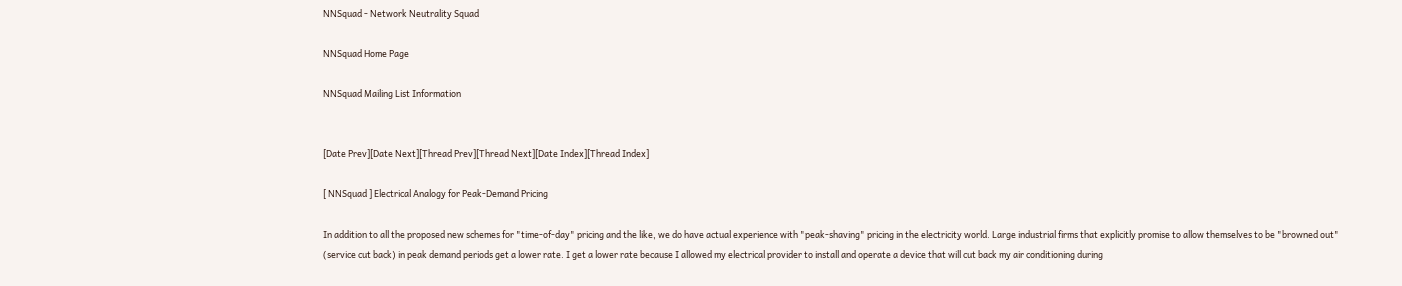NNSquad - Network Neutrality Squad

NNSquad Home Page

NNSquad Mailing List Information


[Date Prev][Date Next][Thread Prev][Thread Next][Date Index][Thread Index]

[ NNSquad ] Electrical Analogy for Peak-Demand Pricing

In addition to all the proposed new schemes for "time-of-day" pricing and the like, we do have actual experience with "peak-shaving" pricing in the electricity world. Large industrial firms that explicitly promise to allow themselves to be "browned out" (service cut back) in peak demand periods get a lower rate. I get a lower rate because I allowed my electrical provider to install and operate a device that will cut back my air conditioning during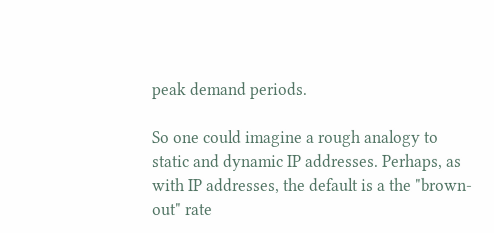peak demand periods.

So one could imagine a rough analogy to static and dynamic IP addresses. Perhaps, as with IP addresses, the default is a the "brown-out" rate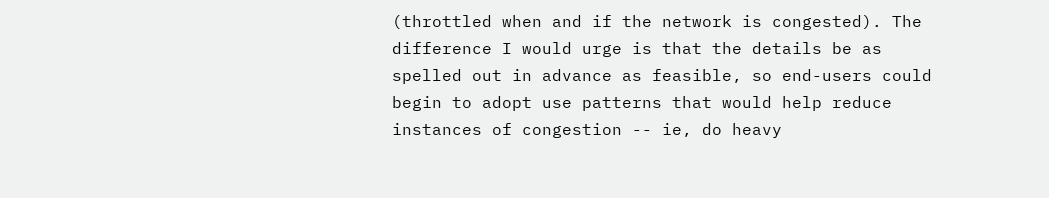(throttled when and if the network is congested). The difference I would urge is that the details be as spelled out in advance as feasible, so end-users could begin to adopt use patterns that would help reduce instances of congestion -- ie, do heavy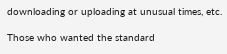downloading or uploading at unusual times, etc.

Those who wanted the standard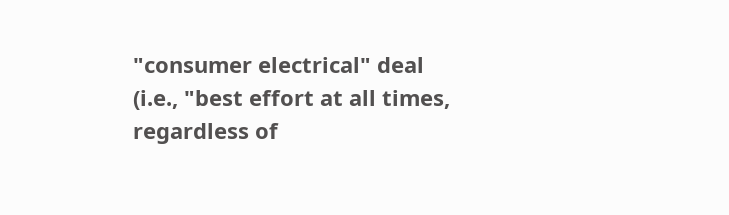"consumer electrical" deal (i.e., "best effort at all times, regardless of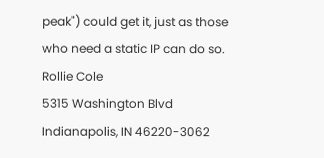peak") could get it, just as those who need a static IP can do so.
Rollie Cole
5315 Washington Blvd
Indianapolis, IN 46220-3062